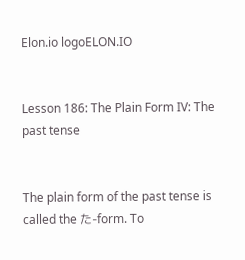Elon.io logoELON.IO


Lesson 186: The Plain Form IV: The past tense


The plain form of the past tense is called the た-form. To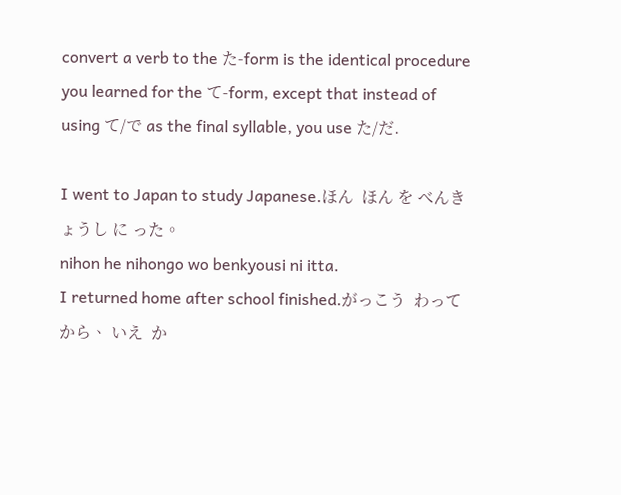convert a verb to the た-form is the identical procedure you learned for the て-form, except that instead of using て/で as the final syllable, you use た/だ.

I went to Japan to study Japanese.ほん  ほん を べんきょうし に った。
nihon he nihongo wo benkyousi ni itta.
I returned home after school finished.がっこう  わって から、 いえ  か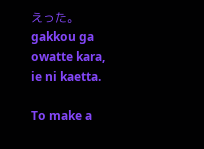えった。
gakkou ga owatte kara, ie ni kaetta.

To make a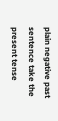plain negative past sentence take the present tense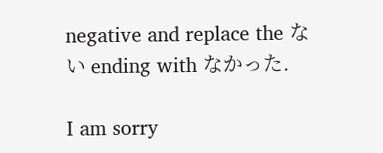negative and replace the ない ending with なかった.

I am sorry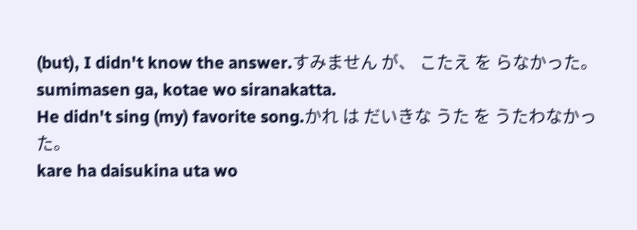(but), I didn't know the answer.すみません が、 こたえ を らなかった。
sumimasen ga, kotae wo siranakatta.
He didn't sing (my) favorite song.かれ は だいきな うた を うたわなかった。
kare ha daisukina uta wo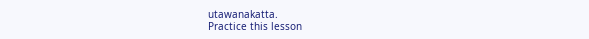utawanakatta.
Practice this lesson